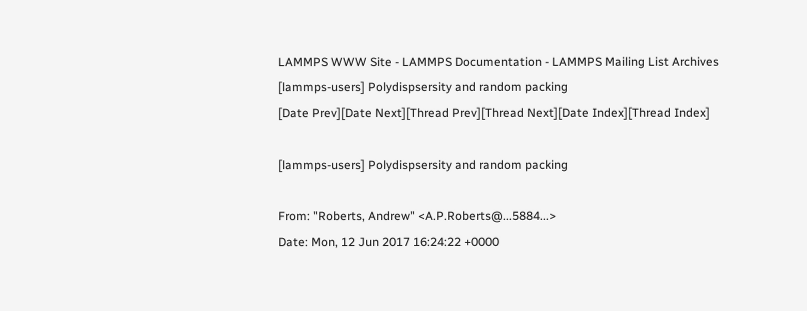LAMMPS WWW Site - LAMMPS Documentation - LAMMPS Mailing List Archives
[lammps-users] Polydispsersity and random packing
[Date Prev][Date Next][Thread Prev][Thread Next][Date Index][Thread Index]

[lammps-users] Polydispsersity and random packing

From: "Roberts, Andrew" <A.P.Roberts@...5884...>
Date: Mon, 12 Jun 2017 16:24:22 +0000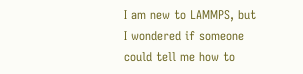I am new to LAMMPS, but I wondered if someone could tell me how to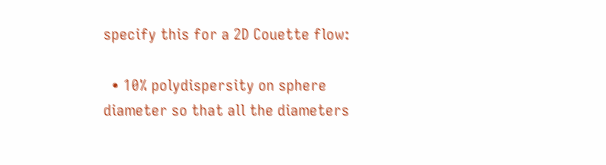specify this for a 2D Couette flow:

  • 10% polydispersity on sphere diameter so that all the diameters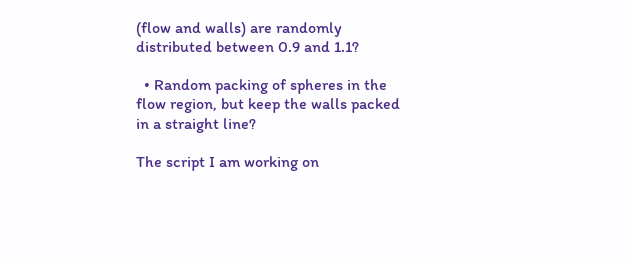(flow and walls) are randomly distributed between 0.9 and 1.1?

  • Random packing of spheres in the flow region, but keep the walls packed in a straight line?

The script I am working on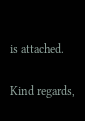is attached.

Kind regards,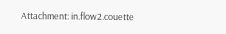Attachment: in.flow2.couette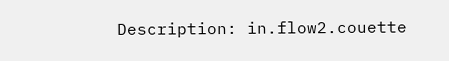Description: in.flow2.couette